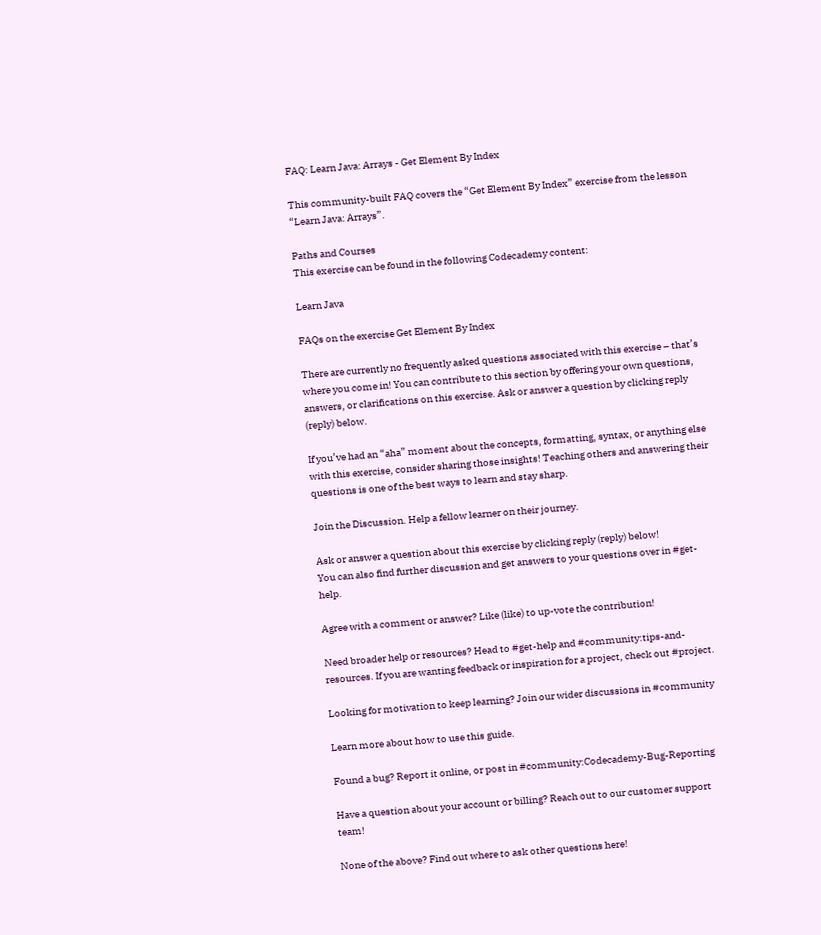FAQ: Learn Java: Arrays - Get Element By Index

This community-built FAQ covers the “Get Element By Index” exercise from the lesson “Learn Java: Arrays”.

Paths and Courses
This exercise can be found in the following Codecademy content:

Learn Java

FAQs on the exercise Get Element By Index

There are currently no frequently asked questions associated with this exercise – that’s where you come in! You can contribute to this section by offering your own questions, answers, or clarifications on this exercise. Ask or answer a question by clicking reply (reply) below.

If you’ve had an “aha” moment about the concepts, formatting, syntax, or anything else with this exercise, consider sharing those insights! Teaching others and answering their questions is one of the best ways to learn and stay sharp.

Join the Discussion. Help a fellow learner on their journey.

Ask or answer a question about this exercise by clicking reply (reply) below!
You can also find further discussion and get answers to your questions over in #get-help.

Agree with a comment or answer? Like (like) to up-vote the contribution!

Need broader help or resources? Head to #get-help and #community:tips-and-resources. If you are wanting feedback or inspiration for a project, check out #project.

Looking for motivation to keep learning? Join our wider discussions in #community

Learn more about how to use this guide.

Found a bug? Report it online, or post in #community:Codecademy-Bug-Reporting

Have a question about your account or billing? Reach out to our customer support team!

None of the above? Find out where to ask other questions here!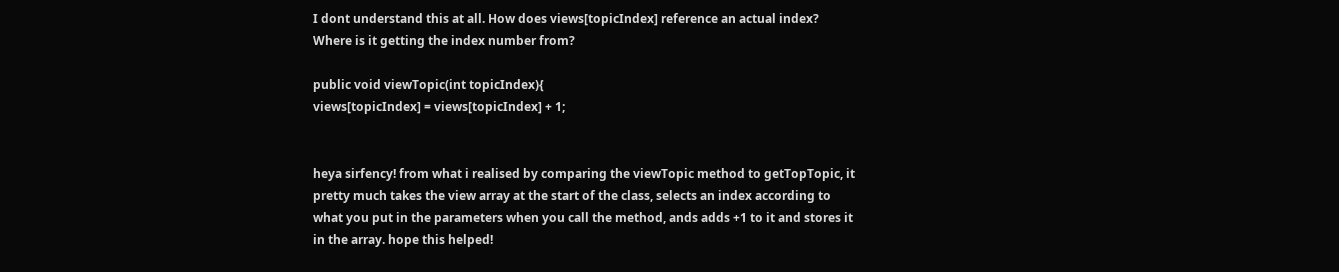I dont understand this at all. How does views[topicIndex] reference an actual index? Where is it getting the index number from?

public void viewTopic(int topicIndex){
views[topicIndex] = views[topicIndex] + 1;


heya sirfency! from what i realised by comparing the viewTopic method to getTopTopic, it pretty much takes the view array at the start of the class, selects an index according to what you put in the parameters when you call the method, ands adds +1 to it and stores it in the array. hope this helped!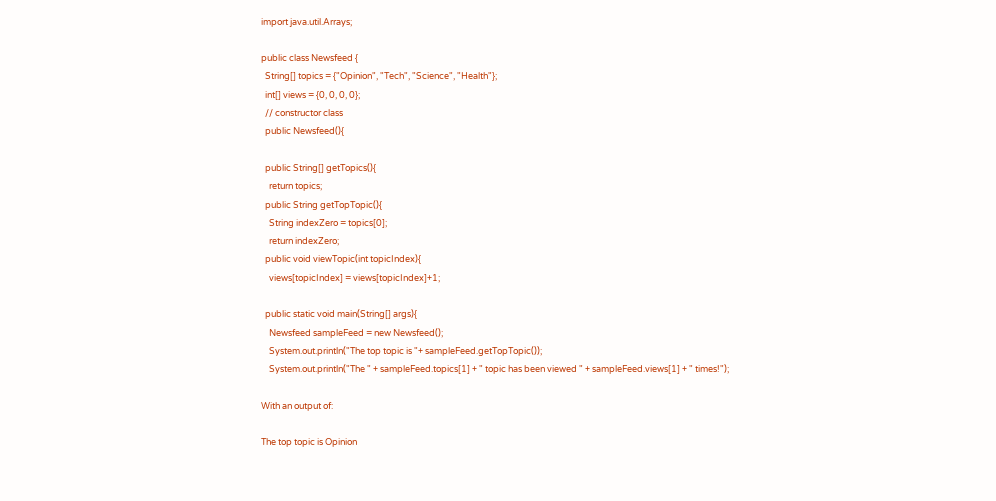import java.util.Arrays;

public class Newsfeed {
  String[] topics = {"Opinion", "Tech", "Science", "Health"};
  int[] views = {0, 0, 0, 0};
  // constructor class
  public Newsfeed(){

  public String[] getTopics(){
    return topics;
  public String getTopTopic(){
    String indexZero = topics[0];
    return indexZero;
  public void viewTopic(int topicIndex){
    views[topicIndex] = views[topicIndex]+1;

  public static void main(String[] args){
    Newsfeed sampleFeed = new Newsfeed();
    System.out.println("The top topic is "+ sampleFeed.getTopTopic());
    System.out.println("The " + sampleFeed.topics[1] + " topic has been viewed " + sampleFeed.views[1] + " times!");

With an output of:

The top topic is Opinion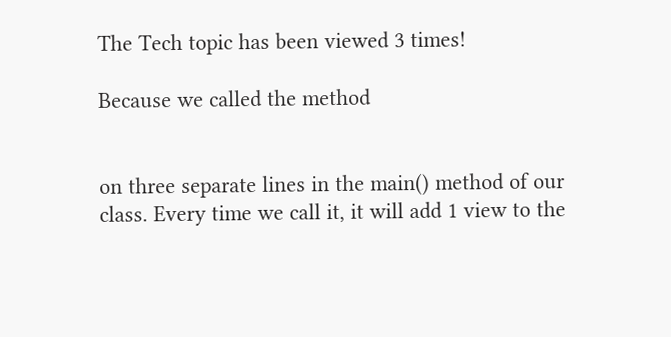The Tech topic has been viewed 3 times!

Because we called the method


on three separate lines in the main() method of our class. Every time we call it, it will add 1 view to the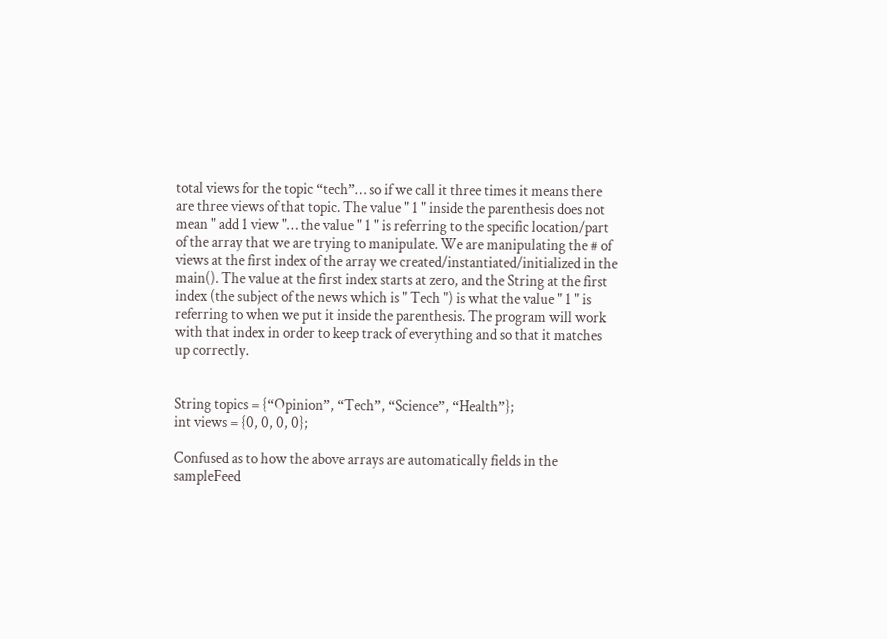total views for the topic “tech”… so if we call it three times it means there are three views of that topic. The value " 1 " inside the parenthesis does not mean " add 1 view "… the value " 1 " is referring to the specific location/part of the array that we are trying to manipulate. We are manipulating the # of views at the first index of the array we created/instantiated/initialized in the main(). The value at the first index starts at zero, and the String at the first index (the subject of the news which is " Tech ") is what the value " 1 " is referring to when we put it inside the parenthesis. The program will work with that index in order to keep track of everything and so that it matches up correctly.


String topics = {“Opinion”, “Tech”, “Science”, “Health”};
int views = {0, 0, 0, 0};

Confused as to how the above arrays are automatically fields in the sampleFeed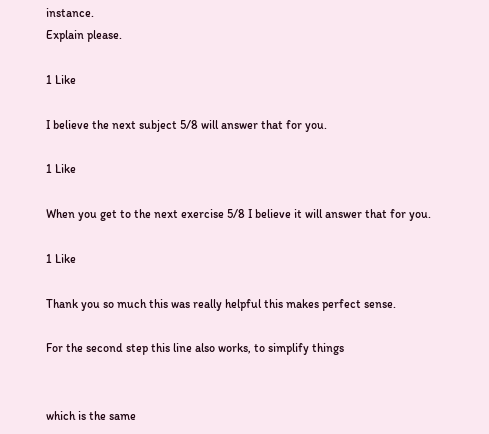instance.
Explain please.

1 Like

I believe the next subject 5/8 will answer that for you.

1 Like

When you get to the next exercise 5/8 I believe it will answer that for you.

1 Like

Thank you so much this was really helpful this makes perfect sense.

For the second step this line also works, to simplify things


which is the same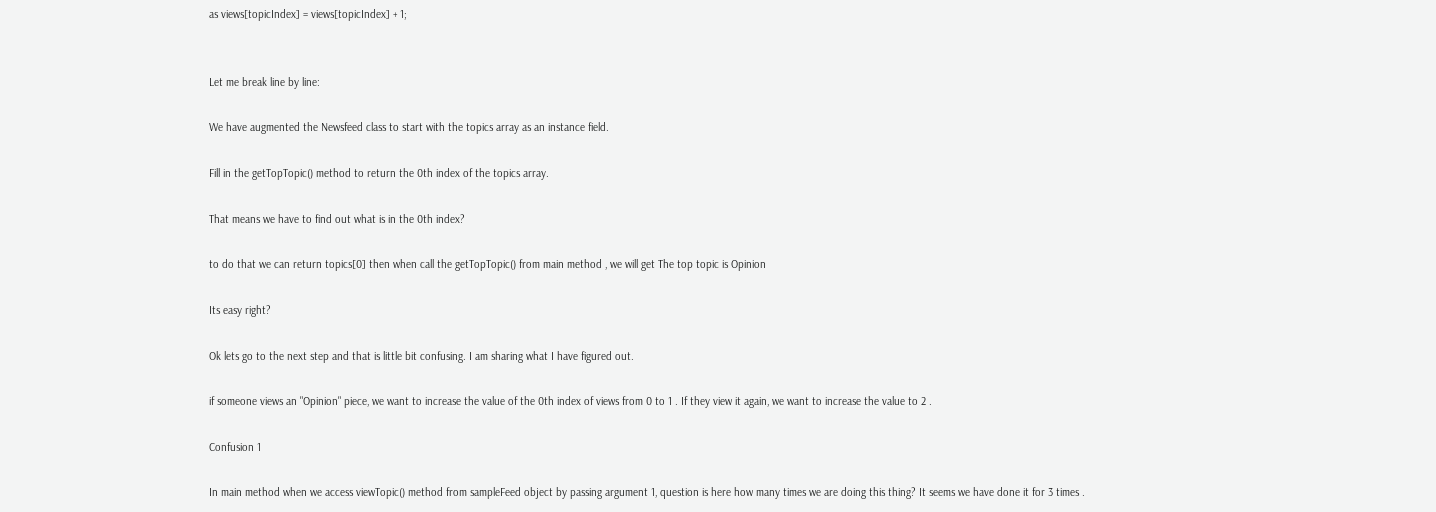as views[topicIndex] = views[topicIndex] + 1;


Let me break line by line:

We have augmented the Newsfeed class to start with the topics array as an instance field.

Fill in the getTopTopic() method to return the 0th index of the topics array.

That means we have to find out what is in the 0th index?

to do that we can return topics[0] then when call the getTopTopic() from main method , we will get The top topic is Opinion

Its easy right?

Ok lets go to the next step and that is little bit confusing. I am sharing what I have figured out.

if someone views an "Opinion" piece, we want to increase the value of the 0th index of views from 0 to 1 . If they view it again, we want to increase the value to 2 .

Confusion 1

In main method when we access viewTopic() method from sampleFeed object by passing argument 1, question is here how many times we are doing this thing? It seems we have done it for 3 times .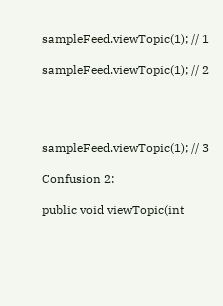sampleFeed.viewTopic(1); // 1

sampleFeed.viewTopic(1); // 2




sampleFeed.viewTopic(1); // 3

Confusion 2:

public void viewTopic(int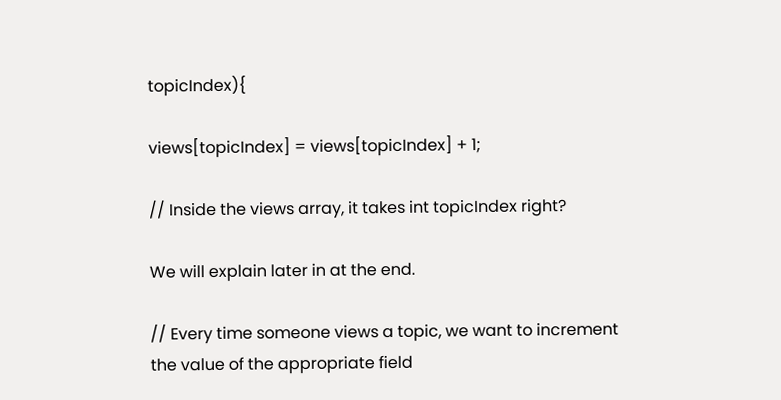topicIndex){

views[topicIndex] = views[topicIndex] + 1;

// Inside the views array, it takes int topicIndex right?

We will explain later in at the end.

// Every time someone views a topic, we want to increment the value of the appropriate field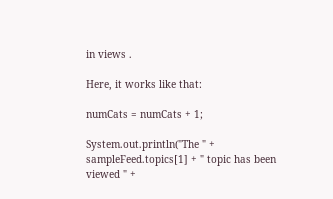in views .

Here, it works like that:

numCats = numCats + 1;

System.out.println("The " + sampleFeed.topics[1] + " topic has been viewed " +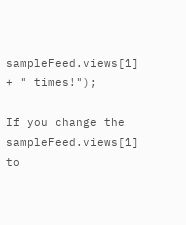sampleFeed.views[1] + " times!");

If you change the sampleFeed.views[1] to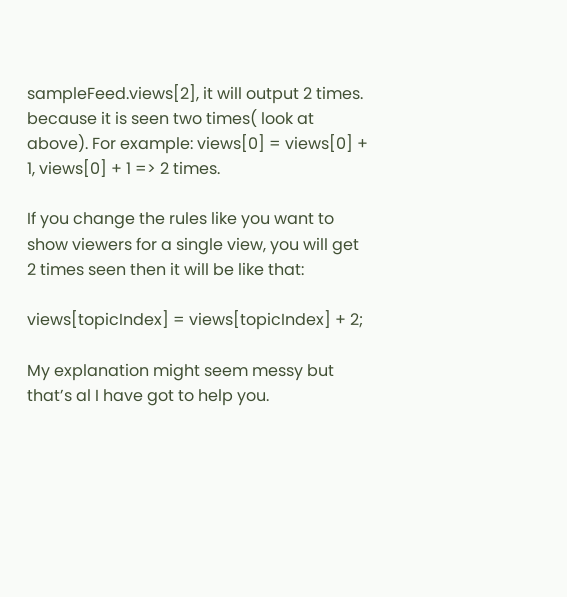sampleFeed.views[2], it will output 2 times. because it is seen two times( look at above). For example: views[0] = views[0] + 1, views[0] + 1 => 2 times.

If you change the rules like you want to show viewers for a single view, you will get 2 times seen then it will be like that:

views[topicIndex] = views[topicIndex] + 2;

My explanation might seem messy but that’s al I have got to help you.